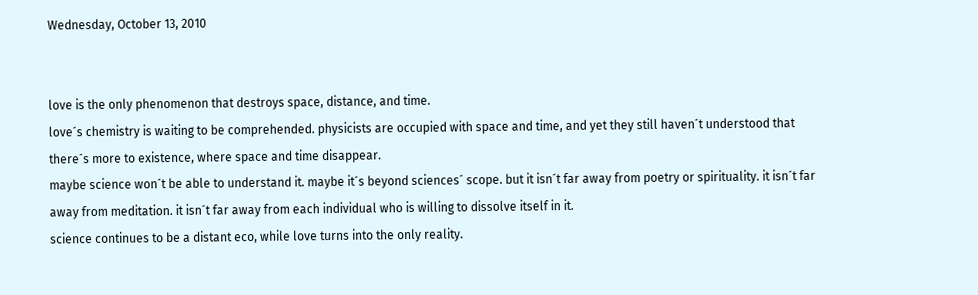Wednesday, October 13, 2010


love is the only phenomenon that destroys space, distance, and time.
love´s chemistry is waiting to be comprehended. physicists are occupied with space and time, and yet they still haven´t understood that there´s more to existence, where space and time disappear.
maybe science won´t be able to understand it. maybe it´s beyond sciences´ scope. but it isn´t far away from poetry or spirituality. it isn´t far away from meditation. it isn´t far away from each individual who is willing to dissolve itself in it.
science continues to be a distant eco, while love turns into the only reality.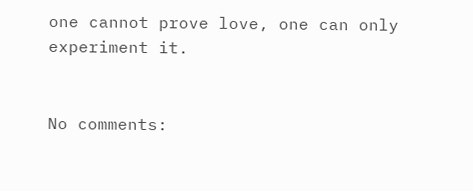one cannot prove love, one can only experiment it.


No comments: